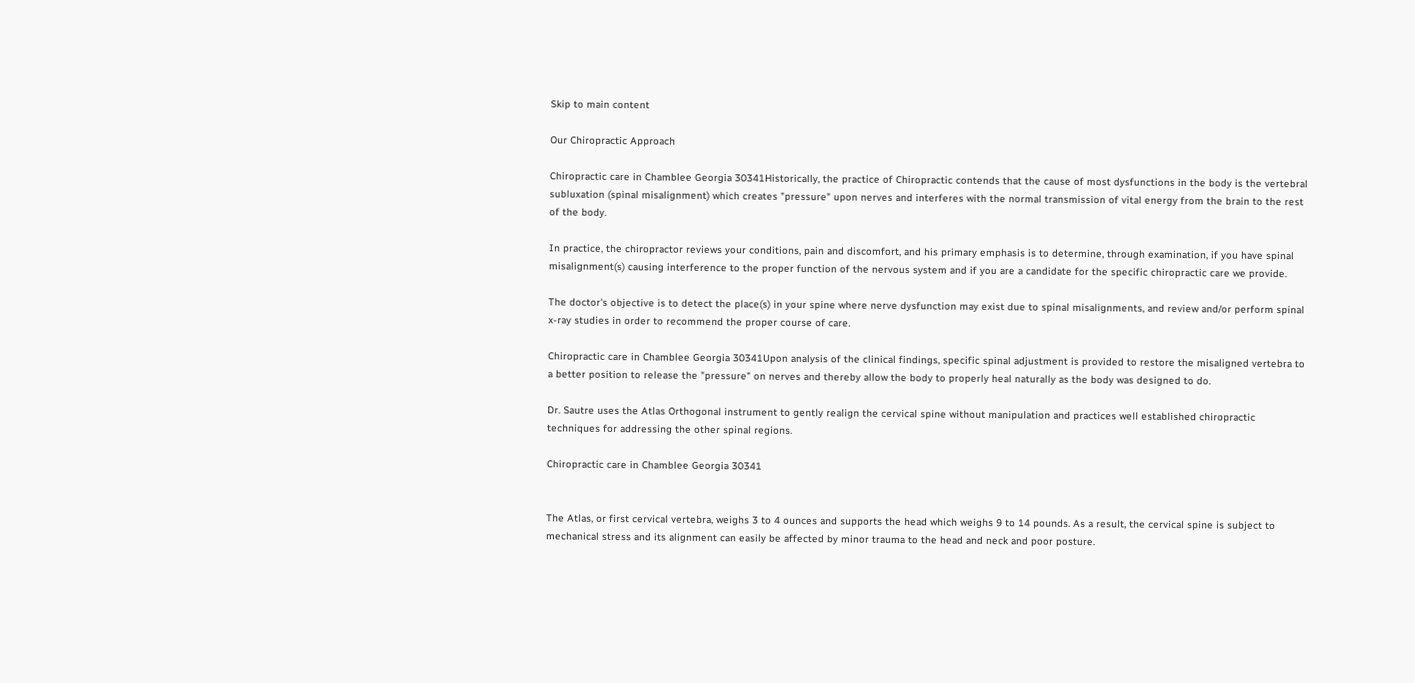Skip to main content

Our Chiropractic Approach

Chiropractic care in Chamblee Georgia 30341Historically, the practice of Chiropractic contends that the cause of most dysfunctions in the body is the vertebral subluxation (spinal misalignment) which creates "pressure" upon nerves and interferes with the normal transmission of vital energy from the brain to the rest of the body.

In practice, the chiropractor reviews your conditions, pain and discomfort, and his primary emphasis is to determine, through examination, if you have spinal misalignment(s) causing interference to the proper function of the nervous system and if you are a candidate for the specific chiropractic care we provide.

The doctor's objective is to detect the place(s) in your spine where nerve dysfunction may exist due to spinal misalignments, and review and/or perform spinal x-ray studies in order to recommend the proper course of care.

Chiropractic care in Chamblee Georgia 30341Upon analysis of the clinical findings, specific spinal adjustment is provided to restore the misaligned vertebra to a better position to release the "pressure" on nerves and thereby allow the body to properly heal naturally as the body was designed to do.

Dr. Sautre uses the Atlas Orthogonal instrument to gently realign the cervical spine without manipulation and practices well established chiropractic techniques for addressing the other spinal regions.

Chiropractic care in Chamblee Georgia 30341


The Atlas, or first cervical vertebra, weighs 3 to 4 ounces and supports the head which weighs 9 to 14 pounds. As a result, the cervical spine is subject to mechanical stress and its alignment can easily be affected by minor trauma to the head and neck and poor posture.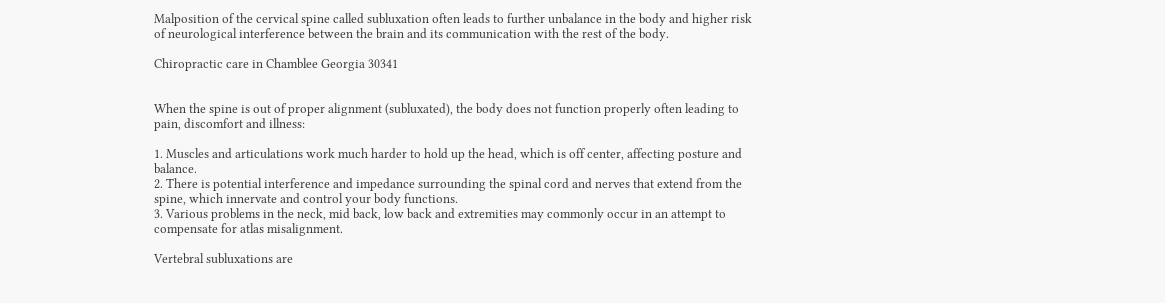Malposition of the cervical spine called subluxation often leads to further unbalance in the body and higher risk of neurological interference between the brain and its communication with the rest of the body.

Chiropractic care in Chamblee Georgia 30341


When the spine is out of proper alignment (subluxated), the body does not function properly often leading to pain, discomfort and illness:

1. Muscles and articulations work much harder to hold up the head, which is off center, affecting posture and balance.
2. There is potential interference and impedance surrounding the spinal cord and nerves that extend from the spine, which innervate and control your body functions.
3. Various problems in the neck, mid back, low back and extremities may commonly occur in an attempt to compensate for atlas misalignment.

Vertebral subluxations are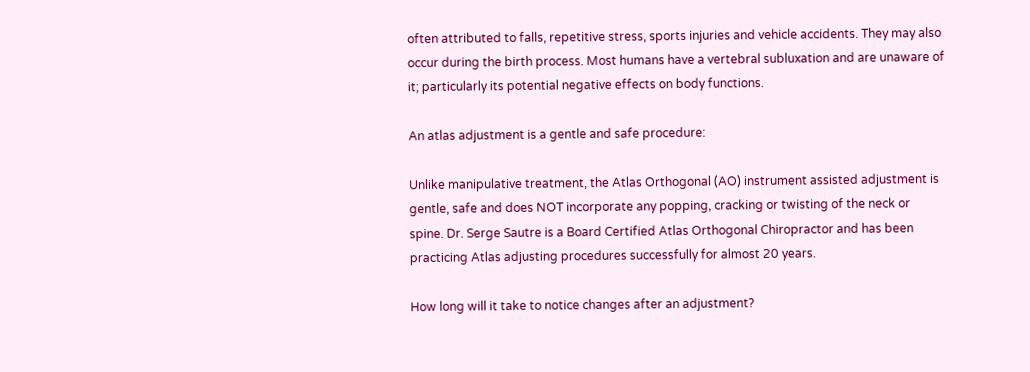often attributed to falls, repetitive stress, sports injuries and vehicle accidents. They may also occur during the birth process. Most humans have a vertebral subluxation and are unaware of it; particularly its potential negative effects on body functions.

An atlas adjustment is a gentle and safe procedure:

Unlike manipulative treatment, the Atlas Orthogonal (AO) instrument assisted adjustment is gentle, safe and does NOT incorporate any popping, cracking or twisting of the neck or spine. Dr. Serge Sautre is a Board Certified Atlas Orthogonal Chiropractor and has been practicing Atlas adjusting procedures successfully for almost 20 years.

How long will it take to notice changes after an adjustment?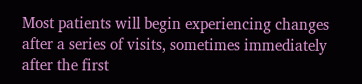Most patients will begin experiencing changes after a series of visits, sometimes immediately after the first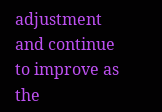adjustment and continue to improve as the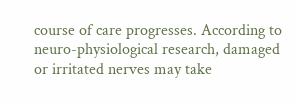course of care progresses. According to neuro-physiological research, damaged or irritated nerves may take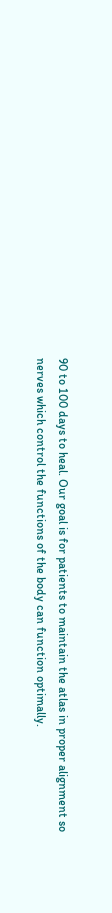90 to 100 days to heal. Our goal is for patients to maintain the atlas in proper alignment so nerves which control the functions of the body can function optimally.